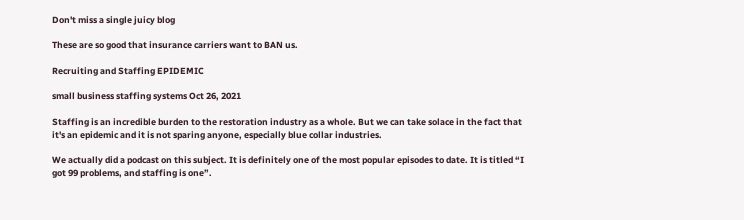Don't miss a single juicy blog

These are so good that insurance carriers want to BAN us.

Recruiting and Staffing EPIDEMIC

small business staffing systems Oct 26, 2021

Staffing is an incredible burden to the restoration industry as a whole. But we can take solace in the fact that it's an epidemic and it is not sparing anyone, especially blue collar industries.

We actually did a podcast on this subject. It is definitely one of the most popular episodes to date. It is titled “I got 99 problems, and staffing is one”.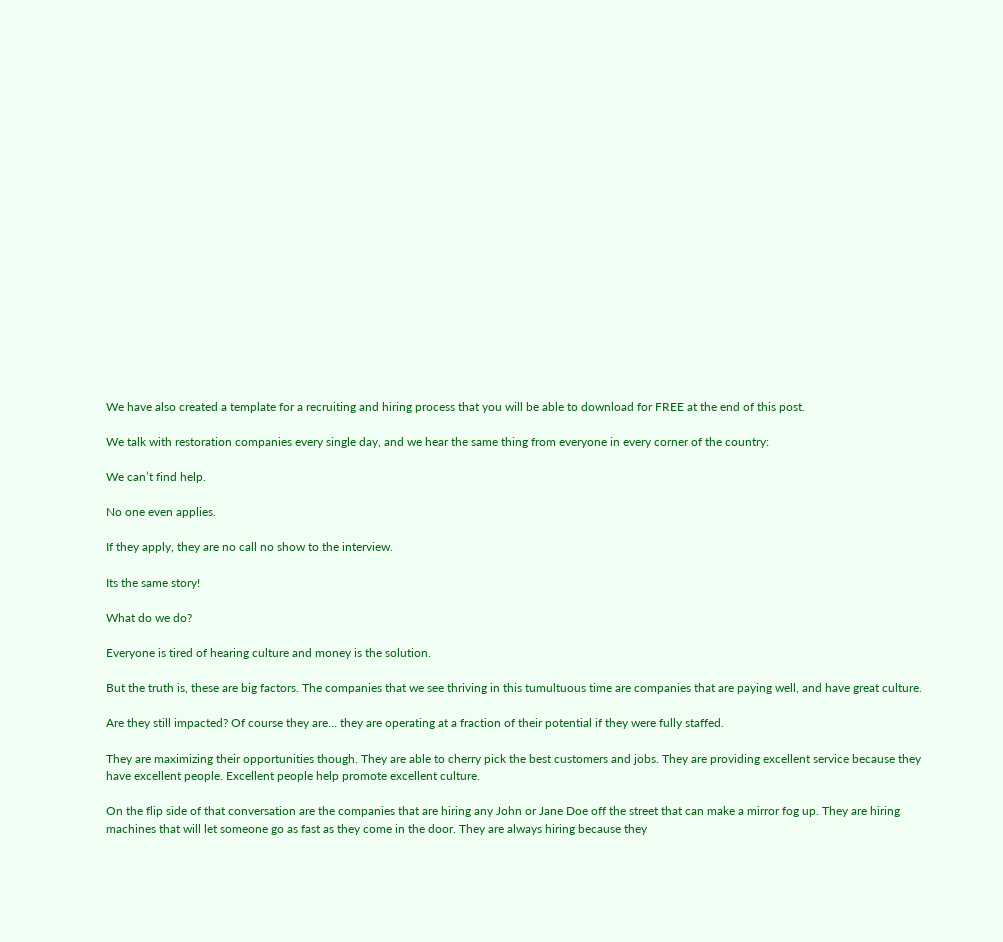We have also created a template for a recruiting and hiring process that you will be able to download for FREE at the end of this post.

We talk with restoration companies every single day, and we hear the same thing from everyone in every corner of the country:

We can’t find help.

No one even applies.

If they apply, they are no call no show to the interview.

Its the same story!

What do we do?

Everyone is tired of hearing culture and money is the solution.

But the truth is, these are big factors. The companies that we see thriving in this tumultuous time are companies that are paying well, and have great culture.

Are they still impacted? Of course they are… they are operating at a fraction of their potential if they were fully staffed.

They are maximizing their opportunities though. They are able to cherry pick the best customers and jobs. They are providing excellent service because they have excellent people. Excellent people help promote excellent culture.

On the flip side of that conversation are the companies that are hiring any John or Jane Doe off the street that can make a mirror fog up. They are hiring machines that will let someone go as fast as they come in the door. They are always hiring because they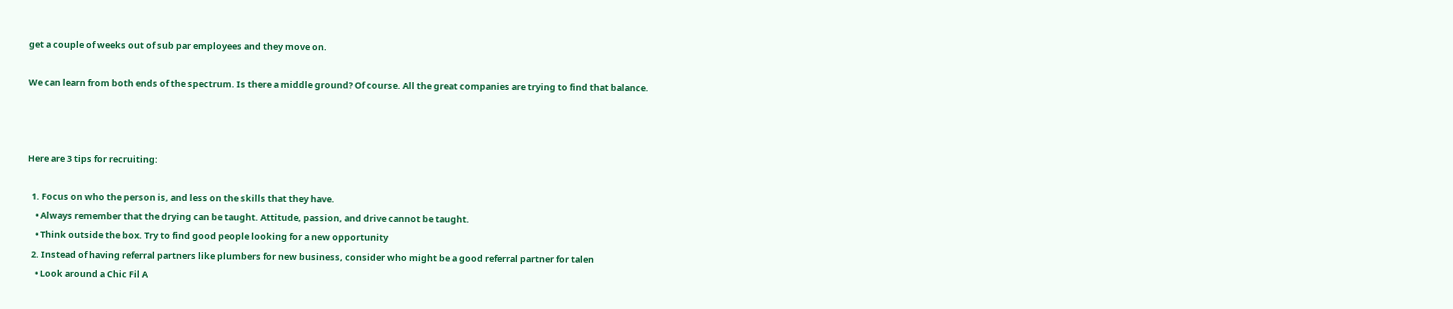get a couple of weeks out of sub par employees and they move on.

We can learn from both ends of the spectrum. Is there a middle ground? Of course. All the great companies are trying to find that balance.



Here are 3 tips for recruiting:

  1. Focus on who the person is, and less on the skills that they have.
    • Always remember that the drying can be taught. Attitude, passion, and drive cannot be taught.
    • Think outside the box. Try to find good people looking for a new opportunity
  2. Instead of having referral partners like plumbers for new business, consider who might be a good referral partner for talen
    • Look around a Chic Fil A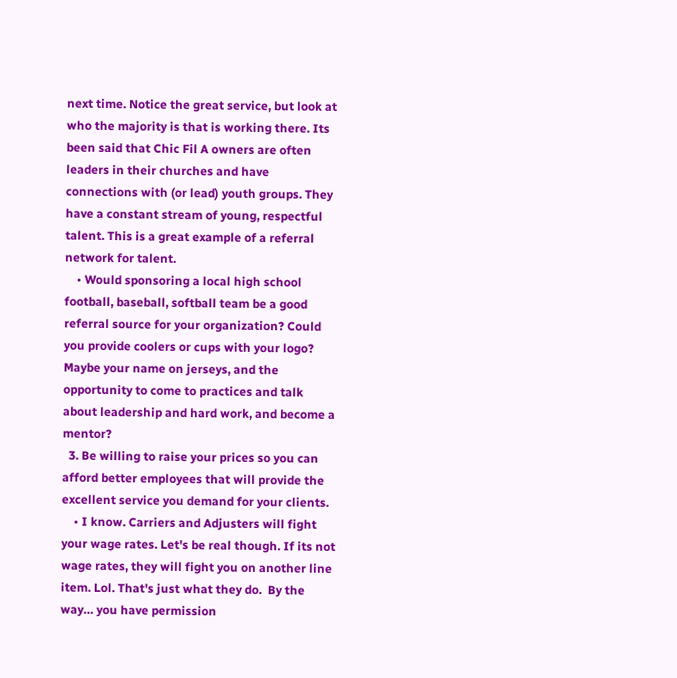next time. Notice the great service, but look at who the majority is that is working there. Its been said that Chic Fil A owners are often leaders in their churches and have connections with (or lead) youth groups. They have a constant stream of young, respectful talent. This is a great example of a referral network for talent.
    • Would sponsoring a local high school football, baseball, softball team be a good referral source for your organization? Could you provide coolers or cups with your logo? Maybe your name on jerseys, and the opportunity to come to practices and talk about leadership and hard work, and become a mentor?
  3. Be willing to raise your prices so you can afford better employees that will provide the excellent service you demand for your clients.
    • I know. Carriers and Adjusters will fight your wage rates. Let's be real though. If its not wage rates, they will fight you on another line item. Lol. That's just what they do.  By the way… you have permission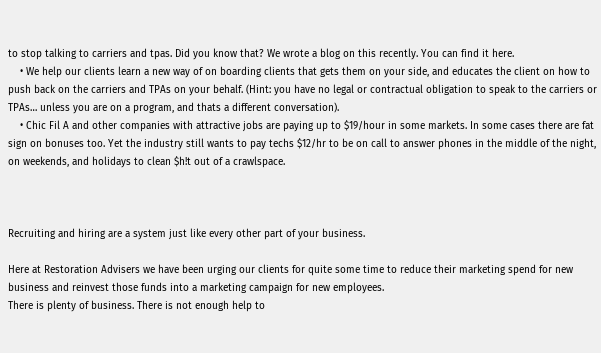to stop talking to carriers and tpas. Did you know that? We wrote a blog on this recently. You can find it here.
    • We help our clients learn a new way of on boarding clients that gets them on your side, and educates the client on how to push back on the carriers and TPAs on your behalf. (Hint: you have no legal or contractual obligation to speak to the carriers or TPAs… unless you are on a program, and thats a different conversation).
    • Chic Fil A and other companies with attractive jobs are paying up to $19/hour in some markets. In some cases there are fat sign on bonuses too. Yet the industry still wants to pay techs $12/hr to be on call to answer phones in the middle of the night, on weekends, and holidays to clean $h!t out of a crawlspace.



Recruiting and hiring are a system just like every other part of your business.

Here at Restoration Advisers we have been urging our clients for quite some time to reduce their marketing spend for new business and reinvest those funds into a marketing campaign for new employees.
There is plenty of business. There is not enough help to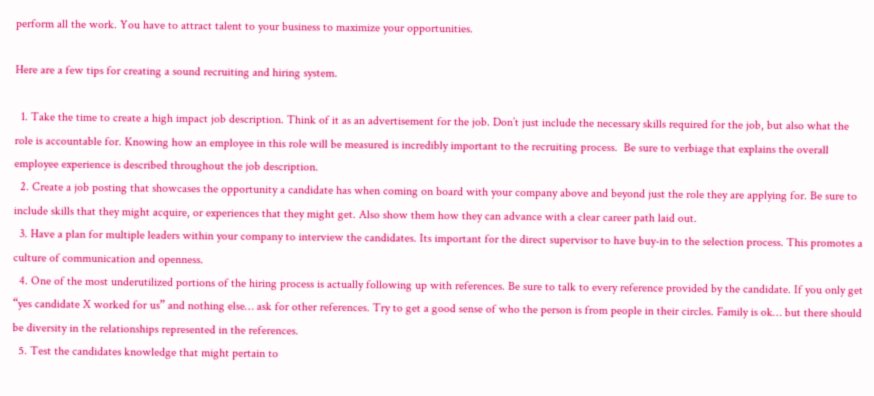perform all the work. You have to attract talent to your business to maximize your opportunities.

Here are a few tips for creating a sound recruiting and hiring system.

  1. Take the time to create a high impact job description. Think of it as an advertisement for the job. Don’t just include the necessary skills required for the job, but also what the role is accountable for. Knowing how an employee in this role will be measured is incredibly important to the recruiting process.  Be sure to verbiage that explains the overall employee experience is described throughout the job description.
  2. Create a job posting that showcases the opportunity a candidate has when coming on board with your company above and beyond just the role they are applying for. Be sure to include skills that they might acquire, or experiences that they might get. Also show them how they can advance with a clear career path laid out.
  3. Have a plan for multiple leaders within your company to interview the candidates. Its important for the direct supervisor to have buy-in to the selection process. This promotes a culture of communication and openness.
  4. One of the most underutilized portions of the hiring process is actually following up with references. Be sure to talk to every reference provided by the candidate. If you only get “yes candidate X worked for us” and nothing else… ask for other references. Try to get a good sense of who the person is from people in their circles. Family is ok… but there should be diversity in the relationships represented in the references.
  5. Test the candidates knowledge that might pertain to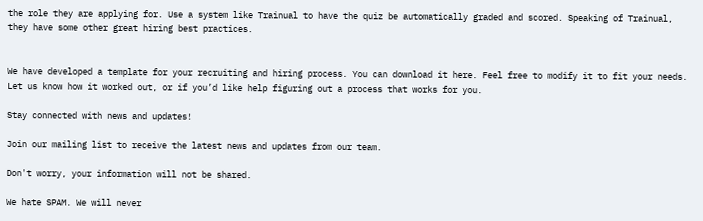the role they are applying for. Use a system like Trainual to have the quiz be automatically graded and scored. Speaking of Trainual, they have some other great hiring best practices.


We have developed a template for your recruiting and hiring process. You can download it here. Feel free to modify it to fit your needs. Let us know how it worked out, or if you’d like help figuring out a process that works for you.

Stay connected with news and updates!

Join our mailing list to receive the latest news and updates from our team.

Don't worry, your information will not be shared.

We hate SPAM. We will never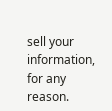sell your information, for any reason.